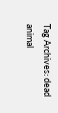Tag Archives: dead animal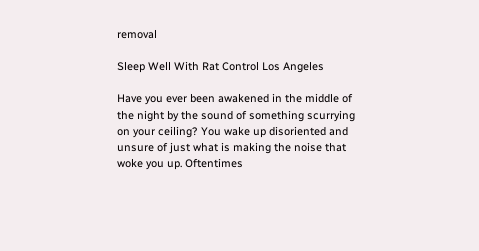removal

Sleep Well With Rat Control Los Angeles

Have you ever been awakened in the middle of the night by the sound of something scurrying on your ceiling? You wake up disoriented and unsure of just what is making the noise that woke you up. Oftentimes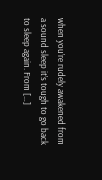when you’re rudely awakened from a sound sleep it’s tough to go back to sleep again. From […]